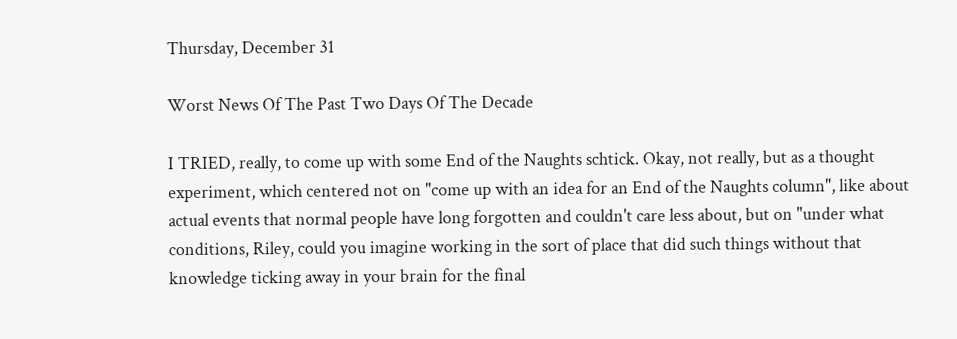Thursday, December 31

Worst News Of The Past Two Days Of The Decade

I TRIED, really, to come up with some End of the Naughts schtick. Okay, not really, but as a thought experiment, which centered not on "come up with an idea for an End of the Naughts column", like about actual events that normal people have long forgotten and couldn't care less about, but on "under what conditions, Riley, could you imagine working in the sort of place that did such things without that knowledge ticking away in your brain for the final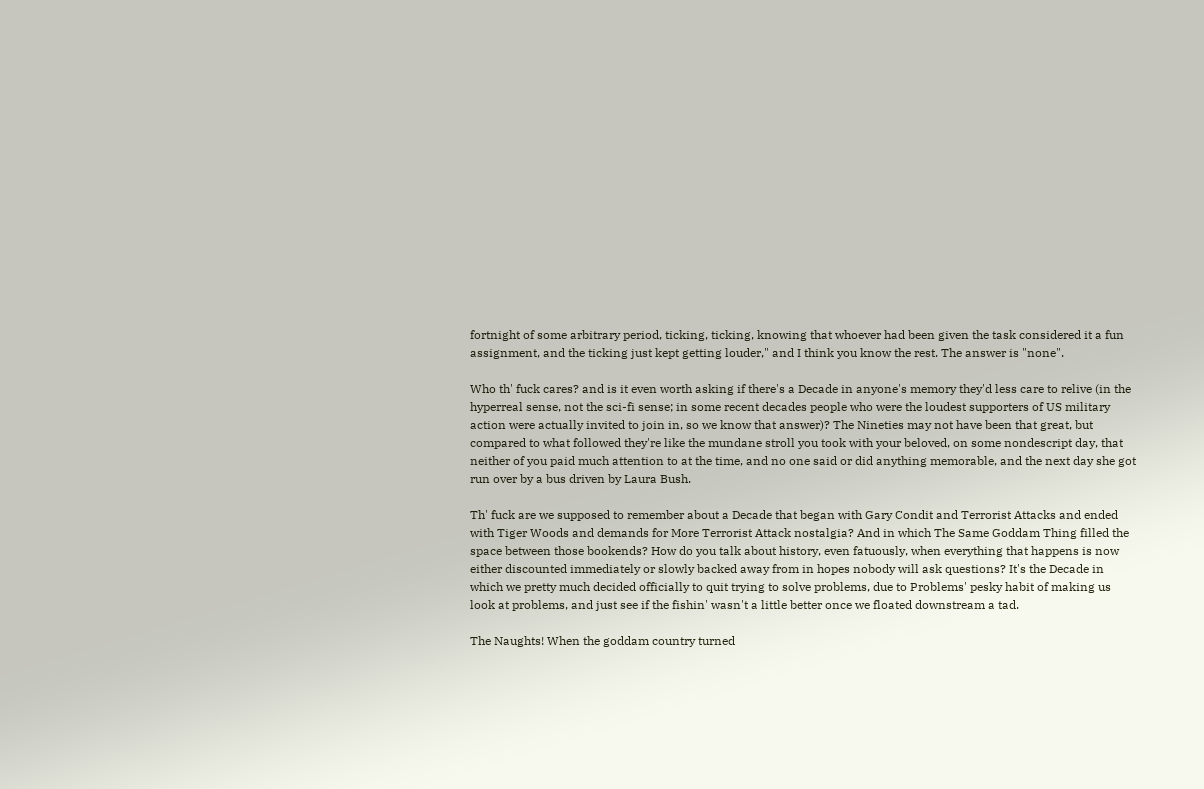fortnight of some arbitrary period, ticking, ticking, knowing that whoever had been given the task considered it a fun assignment, and the ticking just kept getting louder," and I think you know the rest. The answer is "none".

Who th' fuck cares? and is it even worth asking if there's a Decade in anyone's memory they'd less care to relive (in the hyperreal sense, not the sci-fi sense; in some recent decades people who were the loudest supporters of US military action were actually invited to join in, so we know that answer)? The Nineties may not have been that great, but compared to what followed they're like the mundane stroll you took with your beloved, on some nondescript day, that neither of you paid much attention to at the time, and no one said or did anything memorable, and the next day she got run over by a bus driven by Laura Bush.

Th' fuck are we supposed to remember about a Decade that began with Gary Condit and Terrorist Attacks and ended with Tiger Woods and demands for More Terrorist Attack nostalgia? And in which The Same Goddam Thing filled the space between those bookends? How do you talk about history, even fatuously, when everything that happens is now either discounted immediately or slowly backed away from in hopes nobody will ask questions? It's the Decade in which we pretty much decided officially to quit trying to solve problems, due to Problems' pesky habit of making us look at problems, and just see if the fishin' wasn't a little better once we floated downstream a tad.

The Naughts! When the goddam country turned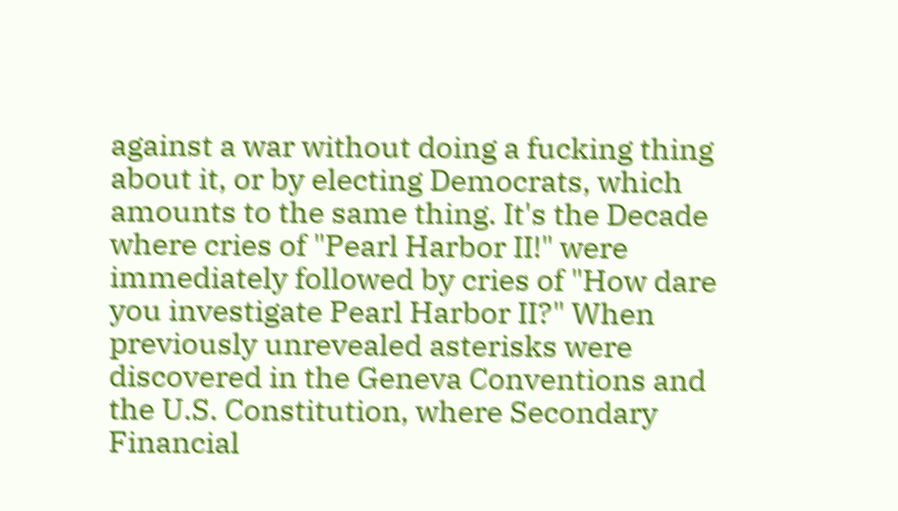against a war without doing a fucking thing about it, or by electing Democrats, which amounts to the same thing. It's the Decade where cries of "Pearl Harbor II!" were immediately followed by cries of "How dare you investigate Pearl Harbor II?" When previously unrevealed asterisks were discovered in the Geneva Conventions and the U.S. Constitution, where Secondary Financial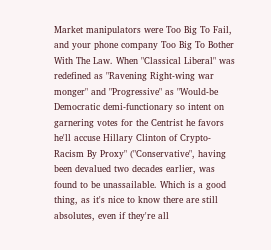Market manipulators were Too Big To Fail, and your phone company Too Big To Bother With The Law. When "Classical Liberal" was redefined as "Ravening Right-wing war monger" and "Progressive" as "Would-be Democratic demi-functionary so intent on garnering votes for the Centrist he favors he'll accuse Hillary Clinton of Crypto-Racism By Proxy" ("Conservative", having been devalued two decades earlier, was found to be unassailable. Which is a good thing, as it's nice to know there are still absolutes, even if they're all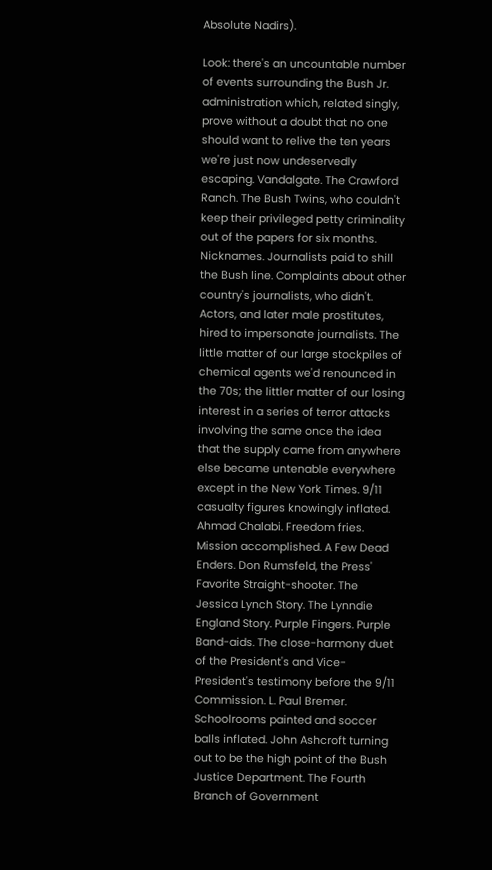Absolute Nadirs).

Look: there's an uncountable number of events surrounding the Bush Jr. administration which, related singly, prove without a doubt that no one should want to relive the ten years we're just now undeservedly escaping. Vandalgate. The Crawford Ranch. The Bush Twins, who couldn't keep their privileged petty criminality out of the papers for six months. Nicknames. Journalists paid to shill the Bush line. Complaints about other country's journalists, who didn't. Actors, and later male prostitutes, hired to impersonate journalists. The little matter of our large stockpiles of chemical agents we'd renounced in the 70s; the littler matter of our losing interest in a series of terror attacks involving the same once the idea that the supply came from anywhere else became untenable everywhere except in the New York Times. 9/11 casualty figures knowingly inflated. Ahmad Chalabi. Freedom fries. Mission accomplished. A Few Dead Enders. Don Rumsfeld, the Press' Favorite Straight-shooter. The Jessica Lynch Story. The Lynndie England Story. Purple Fingers. Purple Band-aids. The close-harmony duet of the President's and Vice-President's testimony before the 9/11 Commission. L. Paul Bremer. Schoolrooms painted and soccer balls inflated. John Ashcroft turning out to be the high point of the Bush Justice Department. The Fourth Branch of Government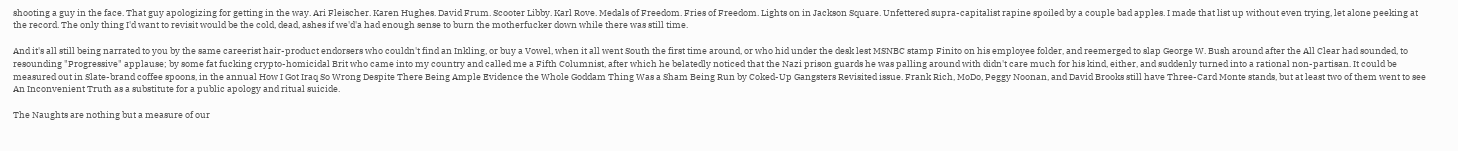shooting a guy in the face. That guy apologizing for getting in the way. Ari Fleischer. Karen Hughes. David Frum. Scooter Libby. Karl Rove. Medals of Freedom. Fries of Freedom. Lights on in Jackson Square. Unfettered supra-capitalist rapine spoiled by a couple bad apples. I made that list up without even trying, let alone peeking at the record. The only thing I'd want to revisit would be the cold, dead, ashes if we'd'a had enough sense to burn the motherfucker down while there was still time.

And it's all still being narrated to you by the same careerist hair-product endorsers who couldn't find an Inkling, or buy a Vowel, when it all went South the first time around, or who hid under the desk lest MSNBC stamp Finito on his employee folder, and reemerged to slap George W. Bush around after the All Clear had sounded, to resounding "Progressive" applause; by some fat fucking crypto-homicidal Brit who came into my country and called me a Fifth Columnist, after which he belatedly noticed that the Nazi prison guards he was palling around with didn't care much for his kind, either, and suddenly turned into a rational non-partisan. It could be measured out in Slate-brand coffee spoons, in the annual How I Got Iraq So Wrong Despite There Being Ample Evidence the Whole Goddam Thing Was a Sham Being Run by Coked-Up Gangsters Revisited issue. Frank Rich, MoDo, Peggy Noonan, and David Brooks still have Three-Card Monte stands, but at least two of them went to see An Inconvenient Truth as a substitute for a public apology and ritual suicide.

The Naughts are nothing but a measure of our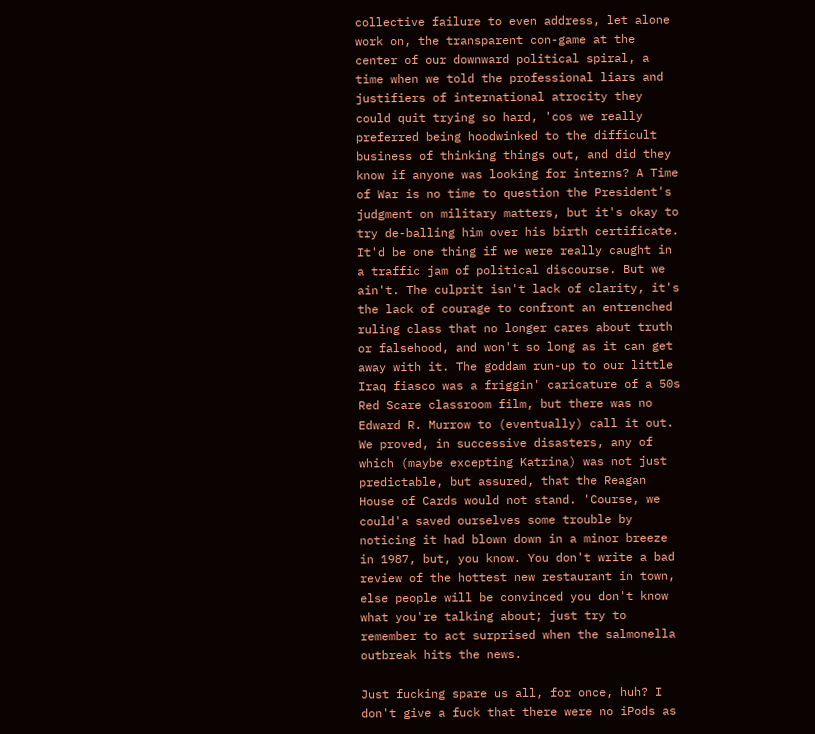collective failure to even address, let alone work on, the transparent con-game at the center of our downward political spiral, a time when we told the professional liars and justifiers of international atrocity they could quit trying so hard, 'cos we really preferred being hoodwinked to the difficult business of thinking things out, and did they know if anyone was looking for interns? A Time of War is no time to question the President's judgment on military matters, but it's okay to try de-balling him over his birth certificate. It'd be one thing if we were really caught in a traffic jam of political discourse. But we ain't. The culprit isn't lack of clarity, it's the lack of courage to confront an entrenched ruling class that no longer cares about truth or falsehood, and won't so long as it can get away with it. The goddam run-up to our little Iraq fiasco was a friggin' caricature of a 50s Red Scare classroom film, but there was no Edward R. Murrow to (eventually) call it out. We proved, in successive disasters, any of which (maybe excepting Katrina) was not just predictable, but assured, that the Reagan House of Cards would not stand. 'Course, we could'a saved ourselves some trouble by noticing it had blown down in a minor breeze in 1987, but, you know. You don't write a bad review of the hottest new restaurant in town, else people will be convinced you don't know what you're talking about; just try to remember to act surprised when the salmonella outbreak hits the news.

Just fucking spare us all, for once, huh? I don't give a fuck that there were no iPods as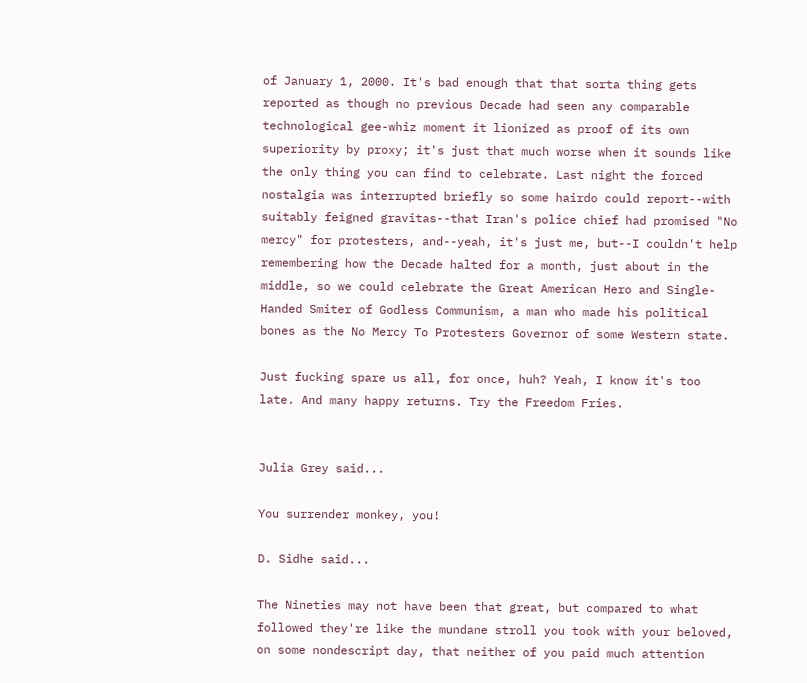of January 1, 2000. It's bad enough that that sorta thing gets reported as though no previous Decade had seen any comparable technological gee-whiz moment it lionized as proof of its own superiority by proxy; it's just that much worse when it sounds like the only thing you can find to celebrate. Last night the forced nostalgia was interrupted briefly so some hairdo could report--with suitably feigned gravitas--that Iran's police chief had promised "No mercy" for protesters, and--yeah, it's just me, but--I couldn't help remembering how the Decade halted for a month, just about in the middle, so we could celebrate the Great American Hero and Single-Handed Smiter of Godless Communism, a man who made his political bones as the No Mercy To Protesters Governor of some Western state.

Just fucking spare us all, for once, huh? Yeah, I know it's too late. And many happy returns. Try the Freedom Fries.


Julia Grey said...

You surrender monkey, you!

D. Sidhe said...

The Nineties may not have been that great, but compared to what followed they're like the mundane stroll you took with your beloved, on some nondescript day, that neither of you paid much attention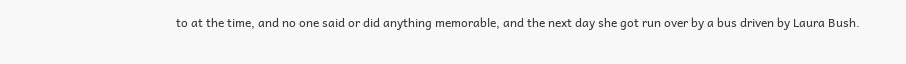to at the time, and no one said or did anything memorable, and the next day she got run over by a bus driven by Laura Bush.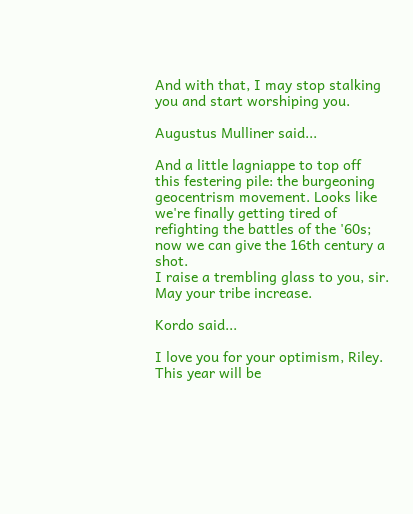And with that, I may stop stalking you and start worshiping you.

Augustus Mulliner said...

And a little lagniappe to top off this festering pile: the burgeoning geocentrism movement. Looks like we're finally getting tired of refighting the battles of the '60s; now we can give the 16th century a shot.
I raise a trembling glass to you, sir. May your tribe increase.

Kordo said...

I love you for your optimism, Riley. This year will be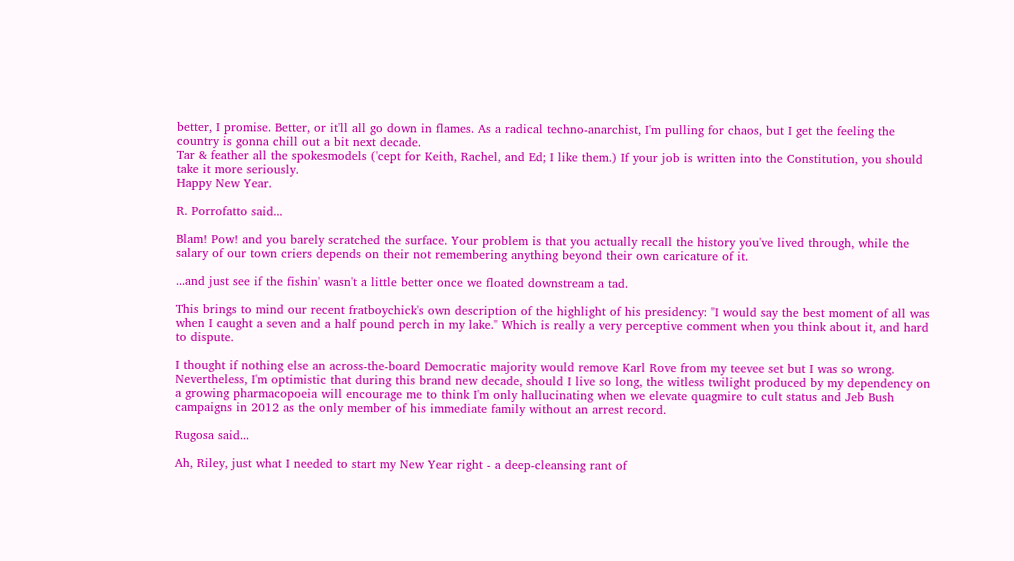better, I promise. Better, or it'll all go down in flames. As a radical techno-anarchist, I'm pulling for chaos, but I get the feeling the country is gonna chill out a bit next decade.
Tar & feather all the spokesmodels ('cept for Keith, Rachel, and Ed; I like them.) If your job is written into the Constitution, you should take it more seriously.
Happy New Year.

R. Porrofatto said...

Blam! Pow! and you barely scratched the surface. Your problem is that you actually recall the history you've lived through, while the salary of our town criers depends on their not remembering anything beyond their own caricature of it.

...and just see if the fishin' wasn't a little better once we floated downstream a tad.

This brings to mind our recent fratboychick's own description of the highlight of his presidency: "I would say the best moment of all was when I caught a seven and a half pound perch in my lake." Which is really a very perceptive comment when you think about it, and hard to dispute.

I thought if nothing else an across-the-board Democratic majority would remove Karl Rove from my teevee set but I was so wrong. Nevertheless, I'm optimistic that during this brand new decade, should I live so long, the witless twilight produced by my dependency on a growing pharmacopoeia will encourage me to think I'm only hallucinating when we elevate quagmire to cult status and Jeb Bush campaigns in 2012 as the only member of his immediate family without an arrest record.

Rugosa said...

Ah, Riley, just what I needed to start my New Year right - a deep-cleansing rant of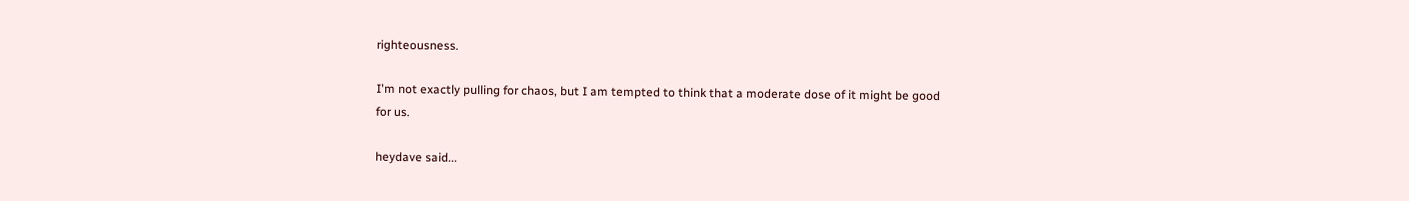righteousness.

I'm not exactly pulling for chaos, but I am tempted to think that a moderate dose of it might be good for us.

heydave said...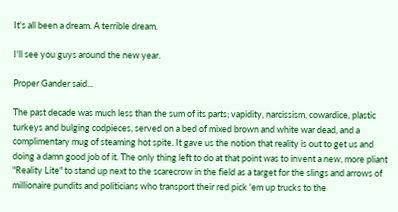It's all been a dream. A terrible dream.

I'll see you guys around the new year.

Proper Gander said...

The past decade was much less than the sum of its parts; vapidity, narcissism, cowardice, plastic turkeys and bulging codpieces, served on a bed of mixed brown and white war dead, and a complimentary mug of steaming hot spite. It gave us the notion that reality is out to get us and doing a damn good job of it. The only thing left to do at that point was to invent a new, more pliant "Reality Lite" to stand up next to the scarecrow in the field as a target for the slings and arrows of millionaire pundits and politicians who transport their red pick 'em up trucks to the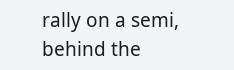rally on a semi, behind the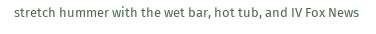stretch hummer with the wet bar, hot tub, and IV Fox News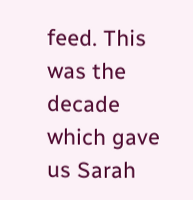feed. This was the decade which gave us Sarah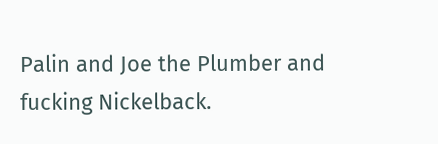Palin and Joe the Plumber and fucking Nickelback.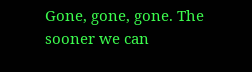Gone, gone, gone. The sooner we can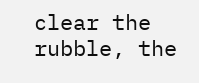clear the rubble, the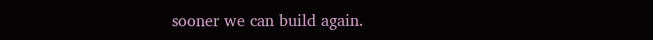sooner we can build again.